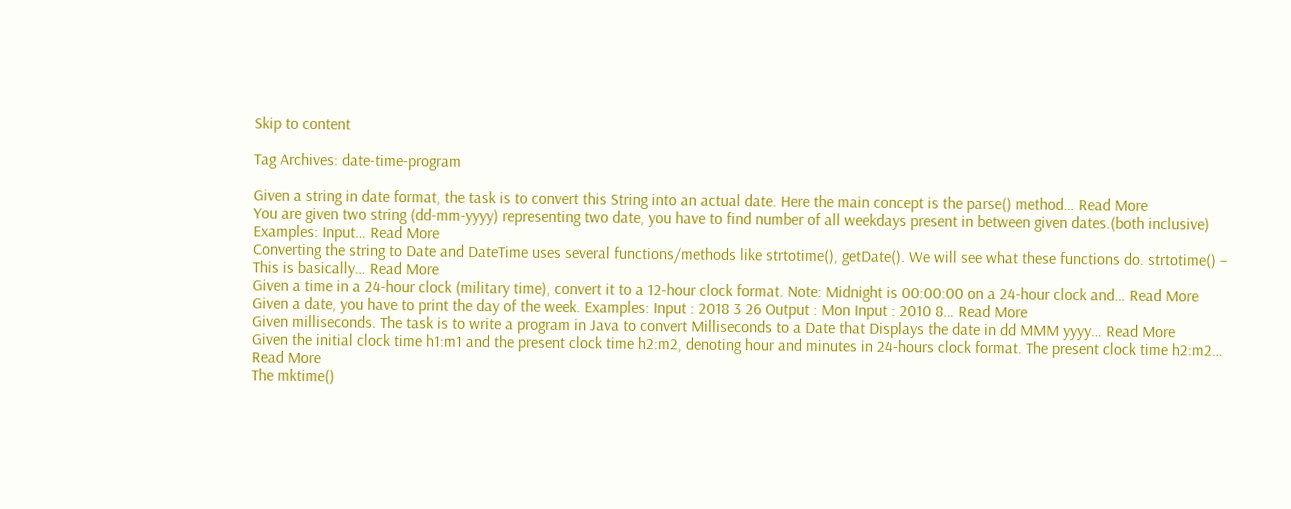Skip to content

Tag Archives: date-time-program

Given a string in date format, the task is to convert this String into an actual date. Here the main concept is the parse() method… Read More
You are given two string (dd-mm-yyyy) representing two date, you have to find number of all weekdays present in between given dates.(both inclusive) Examples: Input… Read More
Converting the string to Date and DateTime uses several functions/methods like strtotime(), getDate(). We will see what these functions do. strtotime() – This is basically… Read More
Given a time in a 24-hour clock (military time), convert it to a 12-hour clock format. Note: Midnight is 00:00:00 on a 24-hour clock and… Read More
Given a date, you have to print the day of the week. Examples: Input : 2018 3 26 Output : Mon Input : 2010 8… Read More
Given milliseconds. The task is to write a program in Java to convert Milliseconds to a Date that Displays the date in dd MMM yyyy… Read More
Given the initial clock time h1:m1 and the present clock time h2:m2, denoting hour and minutes in 24-hours clock format. The present clock time h2:m2… Read More
The mktime()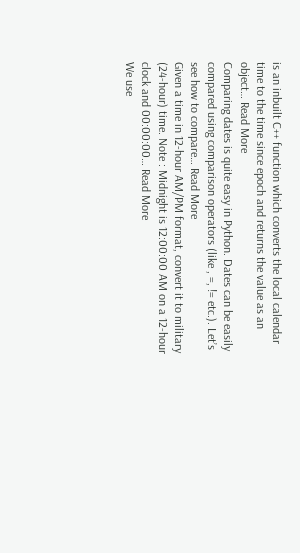is an inbuilt C++ function which converts the local calendar time to the time since epoch and returns the value as an object… Read More
Comparing dates is quite easy in Python. Dates can be easily compared using comparison operators (like , =, != etc.). Let’s see how to compare… Read More
Given a time in 12-hour AM/PM format, convert it to military (24-hour) time. Note : Midnight is 12:00:00 AM on a 12-hour clock and 00:00:00… Read More
We use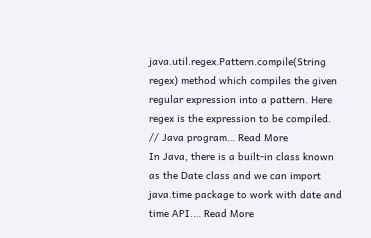java.util.regex.Pattern.compile(String regex) method which compiles the given regular expression into a pattern. Here regex is the expression to be compiled. // Java program… Read More
In Java, there is a built-in class known as the Date class and we can import java.time package to work with date and time API.… Read More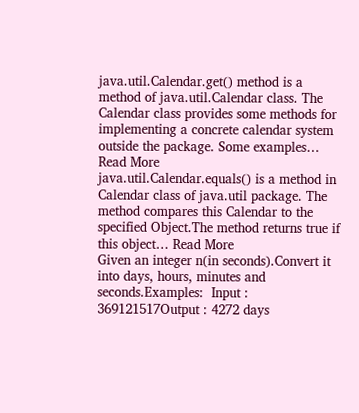java.util.Calendar.get() method is a method of java.util.Calendar class. The Calendar class provides some methods for implementing a concrete calendar system outside the package. Some examples… Read More
java.util.Calendar.equals() is a method in Calendar class of java.util package. The method compares this Calendar to the specified Object.The method returns true if this object… Read More
Given an integer n(in seconds).Convert it into days, hours, minutes and seconds.Examples:  Input : 369121517Output : 4272 days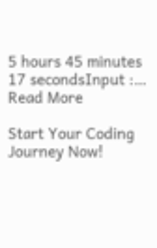5 hours 45 minutes 17 secondsInput :… Read More

Start Your Coding Journey Now!